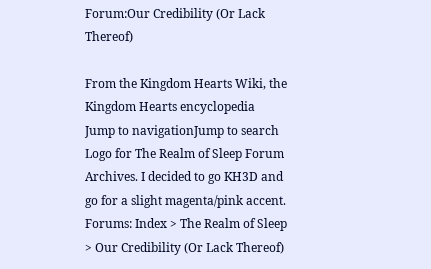Forum:Our Credibility (Or Lack Thereof)

From the Kingdom Hearts Wiki, the Kingdom Hearts encyclopedia
Jump to navigationJump to search
Logo for The Realm of Sleep Forum Archives. I decided to go KH3D and go for a slight magenta/pink accent.
Forums: Index > The Realm of Sleep > Our Credibility (Or Lack Thereof)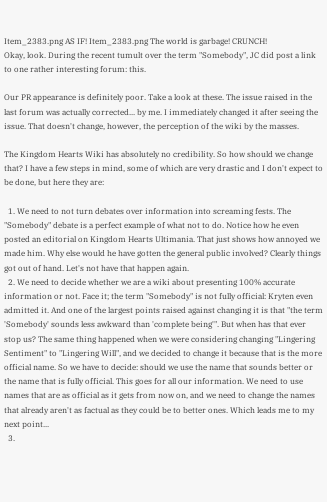Item_2383.png AS IF! Item_2383.png The world is garbage! CRUNCH!
Okay, look. During the recent tumult over the term "Somebody", JC did post a link to one rather interesting forum: this.

Our PR appearance is definitely poor. Take a look at these. The issue raised in the last forum was actually corrected... by me. I immediately changed it after seeing the issue. That doesn't change, however, the perception of the wiki by the masses.

The Kingdom Hearts Wiki has absolutely no credibility. So how should we change that? I have a few steps in mind, some of which are very drastic and I don't expect to be done, but here they are:

  1. We need to not turn debates over information into screaming fests. The "Somebody" debate is a perfect example of what not to do. Notice how he even posted an editorial on Kingdom Hearts Ultimania. That just shows how annoyed we made him. Why else would he have gotten the general public involved? Clearly things got out of hand. Let's not have that happen again.
  2. We need to decide whether we are a wiki about presenting 100% accurate information or not. Face it; the term "Somebody" is not fully official: Kryten even admitted it. And one of the largest points raised against changing it is that "the term 'Somebody' sounds less awkward than 'complete being'". But when has that ever stop us? The same thing happened when we were considering changing "Lingering Sentiment" to "Lingering Will", and we decided to change it because that is the more official name. So we have to decide: should we use the name that sounds better or the name that is fully official. This goes for all our information. We need to use names that are as official as it gets from now on, and we need to change the names that already aren't as factual as they could be to better ones. Which leads me to my next point...
  3.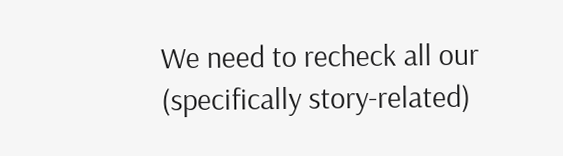We need to recheck all our (specifically story-related)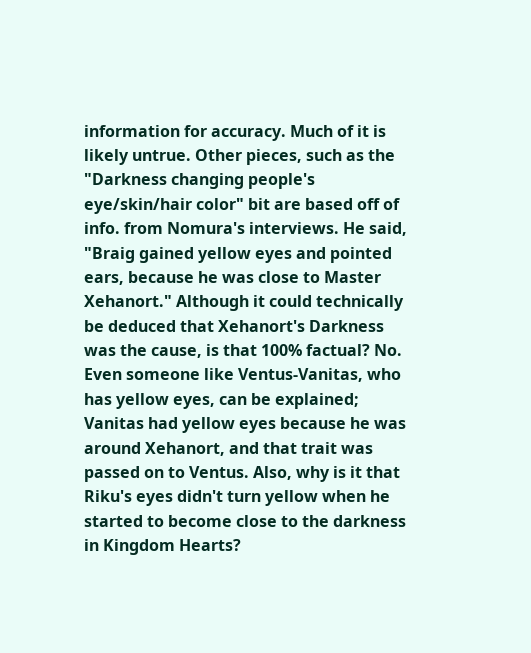information for accuracy. Much of it is likely untrue. Other pieces, such as the "Darkness changing people's eye/skin/hair color" bit are based off of info. from Nomura's interviews. He said, "Braig gained yellow eyes and pointed ears, because he was close to Master Xehanort." Although it could technically be deduced that Xehanort's Darkness was the cause, is that 100% factual? No. Even someone like Ventus-Vanitas, who has yellow eyes, can be explained; Vanitas had yellow eyes because he was around Xehanort, and that trait was passed on to Ventus. Also, why is it that Riku's eyes didn't turn yellow when he started to become close to the darkness in Kingdom Hearts?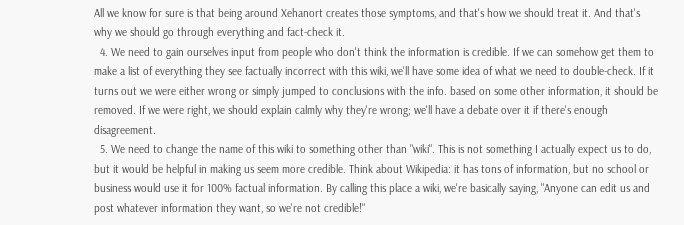All we know for sure is that being around Xehanort creates those symptoms, and that's how we should treat it. And that's why we should go through everything and fact-check it.
  4. We need to gain ourselves input from people who don't think the information is credible. If we can somehow get them to make a list of everything they see factually incorrect with this wiki, we'll have some idea of what we need to double-check. If it turns out we were either wrong or simply jumped to conclusions with the info. based on some other information, it should be removed. If we were right, we should explain calmly why they're wrong; we'll have a debate over it if there's enough disagreement.
  5. We need to change the name of this wiki to something other than "wiki". This is not something I actually expect us to do, but it would be helpful in making us seem more credible. Think about Wikipedia: it has tons of information, but no school or business would use it for 100% factual information. By calling this place a wiki, we're basically saying, "Anyone can edit us and post whatever information they want, so we're not credible!"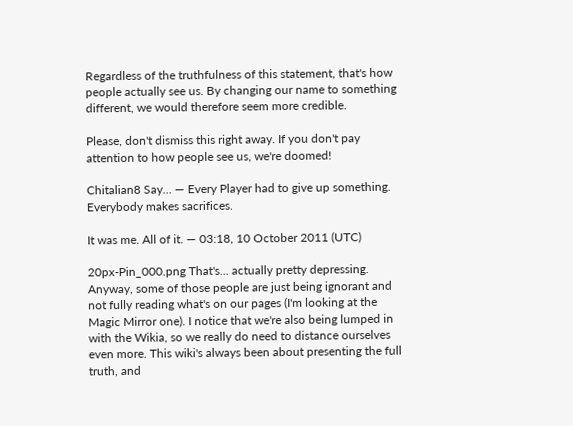Regardless of the truthfulness of this statement, that's how people actually see us. By changing our name to something different, we would therefore seem more credible.

Please, don't dismiss this right away. If you don't pay attention to how people see us, we're doomed!

Chitalian8 Say... — Every Player had to give up something. Everybody makes sacrifices.

It was me. All of it. — 03:18, 10 October 2011 (UTC)

20px-Pin_000.png That's... actually pretty depressing. Anyway, some of those people are just being ignorant and not fully reading what's on our pages (I'm looking at the Magic Mirror one). I notice that we're also being lumped in with the Wikia, so we really do need to distance ourselves even more. This wiki's always been about presenting the full truth, and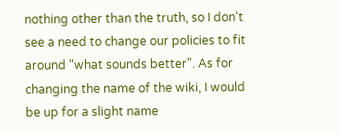nothing other than the truth, so I don't see a need to change our policies to fit around "what sounds better". As for changing the name of the wiki, I would be up for a slight name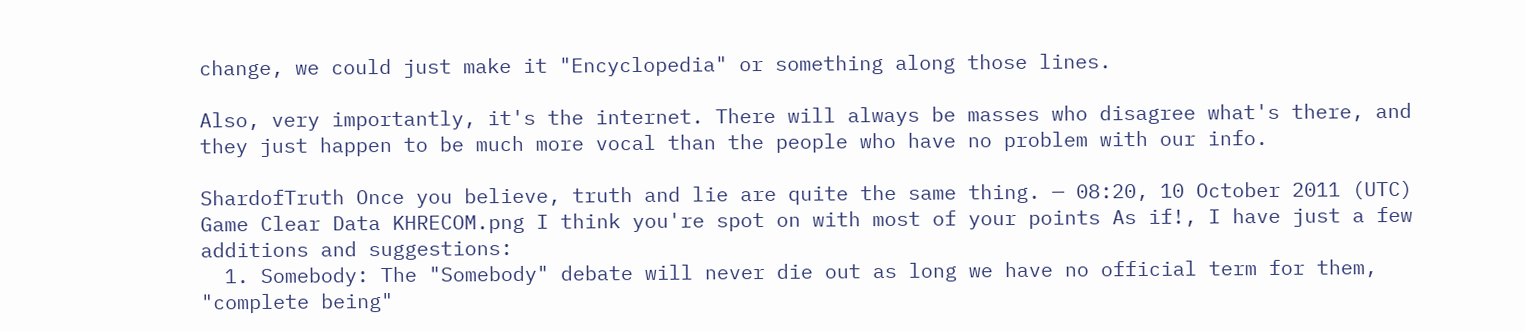change, we could just make it "Encyclopedia" or something along those lines.

Also, very importantly, it's the internet. There will always be masses who disagree what's there, and they just happen to be much more vocal than the people who have no problem with our info.

ShardofTruth Once you believe, truth and lie are quite the same thing. — 08:20, 10 October 2011 (UTC)
Game Clear Data KHRECOM.png I think you're spot on with most of your points As if!, I have just a few additions and suggestions:
  1. Somebody: The "Somebody" debate will never die out as long we have no official term for them, "complete being"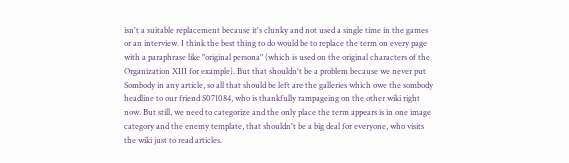isn't a suitable replacement because it's clunky and not used a single time in the games or an interview. I think the best thing to do would be to replace the term on every page with a paraphrase like "original persona" (which is used on the original characters of the Organization XIII for example). But that shouldn't be a problem because we never put Sombody in any article, so all that should be left are the galleries which owe the sombody headline to our friend S071084, who is thankfully rampageing on the other wiki right now. But still, we need to categorize and the only place the term appears is in one image category and the enemy template, that shouldn't be a big deal for everyone, who visits the wiki just to read articles.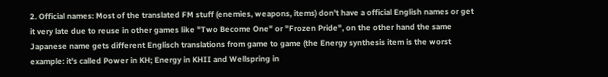2. Official names: Most of the translated FM stuff (enemies, weapons, items) don't have a official English names or get it very late due to reuse in other games like "Two Become One" or "Frozen Pride", on the other hand the same Japanese name gets different Englisch translations from game to game (the Energy synthesis item is the worst example: it's called Power in KH; Energy in KHII and Wellspring in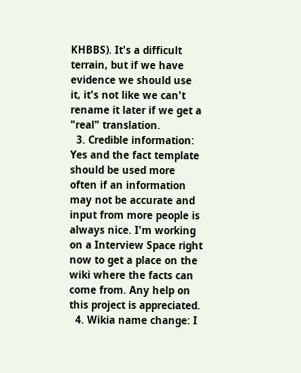KHBBS). It's a difficult terrain, but if we have evidence we should use it, it's not like we can't rename it later if we get a "real" translation.
  3. Credible information: Yes and the fact template should be used more often if an information may not be accurate and input from more people is always nice. I'm working on a Interview Space right now to get a place on the wiki where the facts can come from. Any help on this project is appreciated.
  4. Wikia name change: I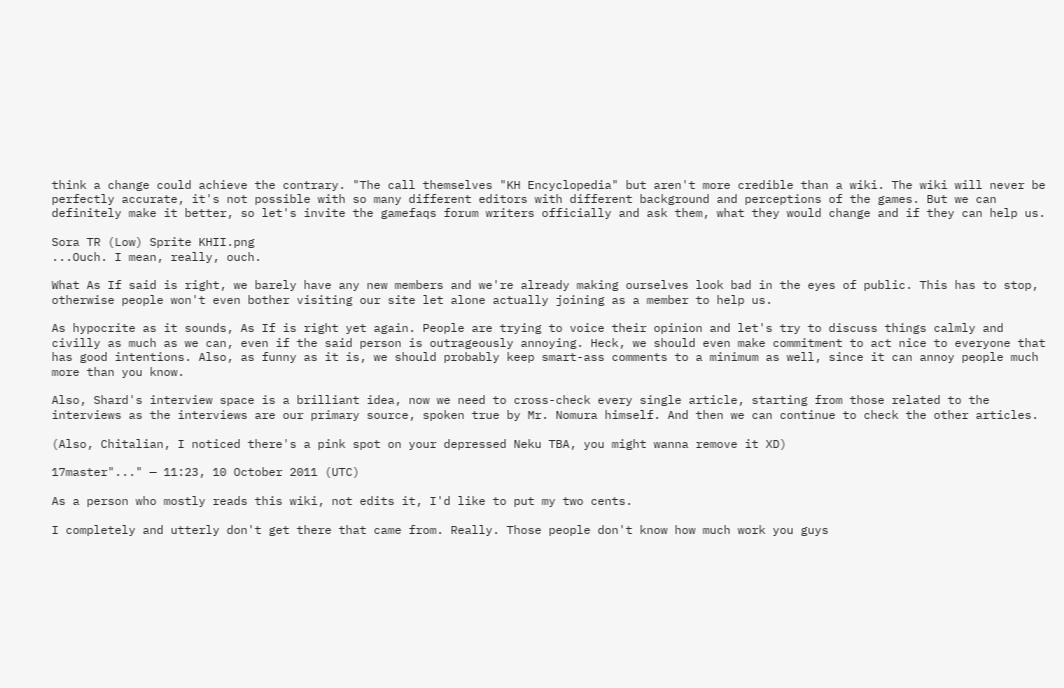think a change could achieve the contrary. "The call themselves "KH Encyclopedia" but aren't more credible than a wiki. The wiki will never be perfectly accurate, it's not possible with so many different editors with different background and perceptions of the games. But we can definitely make it better, so let's invite the gamefaqs forum writers officially and ask them, what they would change and if they can help us.

Sora TR (Low) Sprite KHII.png
...Ouch. I mean, really, ouch.

What As If said is right, we barely have any new members and we're already making ourselves look bad in the eyes of public. This has to stop, otherwise people won't even bother visiting our site let alone actually joining as a member to help us.

As hypocrite as it sounds, As If is right yet again. People are trying to voice their opinion and let's try to discuss things calmly and civilly as much as we can, even if the said person is outrageously annoying. Heck, we should even make commitment to act nice to everyone that has good intentions. Also, as funny as it is, we should probably keep smart-ass comments to a minimum as well, since it can annoy people much more than you know.

Also, Shard's interview space is a brilliant idea, now we need to cross-check every single article, starting from those related to the interviews as the interviews are our primary source, spoken true by Mr. Nomura himself. And then we can continue to check the other articles.

(Also, Chitalian, I noticed there's a pink spot on your depressed Neku TBA, you might wanna remove it XD)

17master"..." — 11:23, 10 October 2011 (UTC)

As a person who mostly reads this wiki, not edits it, I'd like to put my two cents.

I completely and utterly don't get there that came from. Really. Those people don't know how much work you guys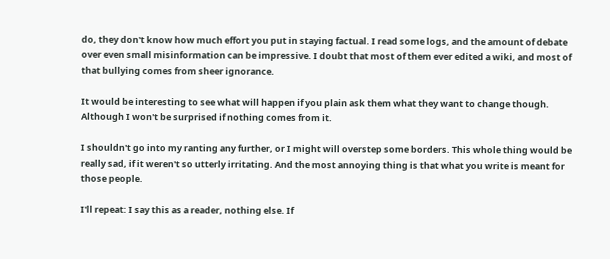do, they don't know how much effort you put in staying factual. I read some logs, and the amount of debate over even small misinformation can be impressive. I doubt that most of them ever edited a wiki, and most of that bullying comes from sheer ignorance.

It would be interesting to see what will happen if you plain ask them what they want to change though. Although I won't be surprised if nothing comes from it.

I shouldn't go into my ranting any further, or I might will overstep some borders. This whole thing would be really sad, if it weren't so utterly irritating. And the most annoying thing is that what you write is meant for those people.

I'll repeat: I say this as a reader, nothing else. If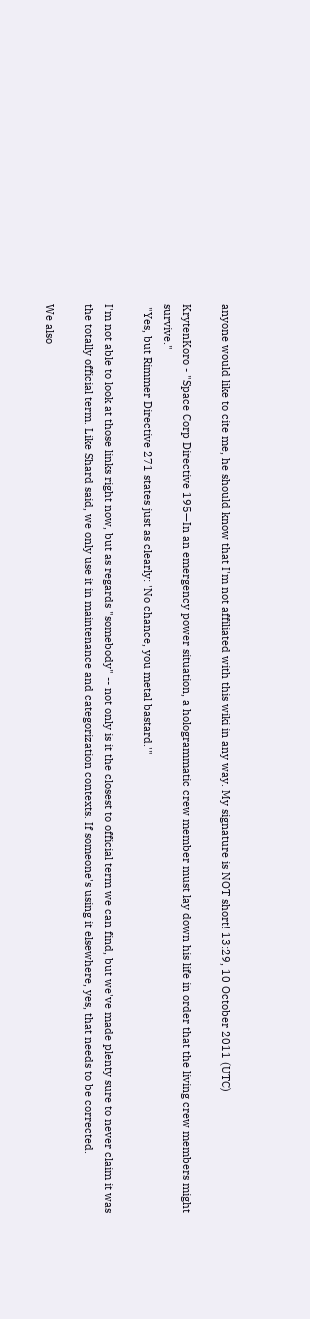anyone would like to cite me, he should know that I'm not affiliated with this wiki in any way. My signature is NOT short! 13:29, 10 October 2011 (UTC)

KrytenKoro - "Space Corp Directive 195—In an emergency power situation, a hologrammatic crew member must lay down his life in order that the living crew members might survive."
 "Yes, but Rimmer Directive 271 states just as clearly: 'No chance, you metal bastard.'"

I'm not able to look at those links right now, but as regards "somebody" -- not only is it the closest to official term we can find, but we've made plenty sure to never claim it was the totally official term. Like Shard said, we only use it in maintenance and categorization contexts. If someone's using it elsewhere, yes, that needs to be corrected.

We also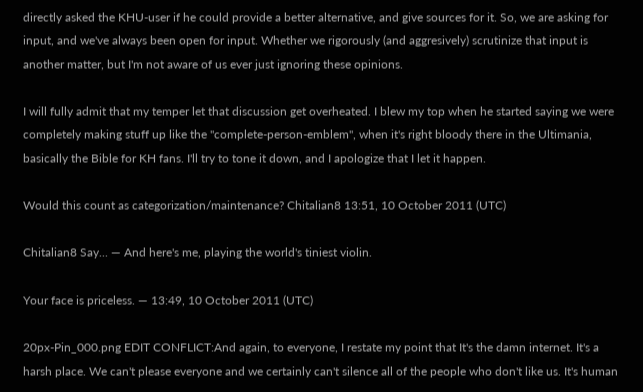directly asked the KHU-user if he could provide a better alternative, and give sources for it. So, we are asking for input, and we've always been open for input. Whether we rigorously (and aggresively) scrutinize that input is another matter, but I'm not aware of us ever just ignoring these opinions.

I will fully admit that my temper let that discussion get overheated. I blew my top when he started saying we were completely making stuff up like the "complete-person-emblem", when it's right bloody there in the Ultimania, basically the Bible for KH fans. I'll try to tone it down, and I apologize that I let it happen.

Would this count as categorization/maintenance? Chitalian8 13:51, 10 October 2011 (UTC)

Chitalian8 Say... — And here's me, playing the world's tiniest violin.

Your face is priceless. — 13:49, 10 October 2011 (UTC)

20px-Pin_000.png EDIT CONFLICT:And again, to everyone, I restate my point that It's the damn internet. It's a harsh place. We can't please everyone and we certainly can't silence all of the people who don't like us. It's human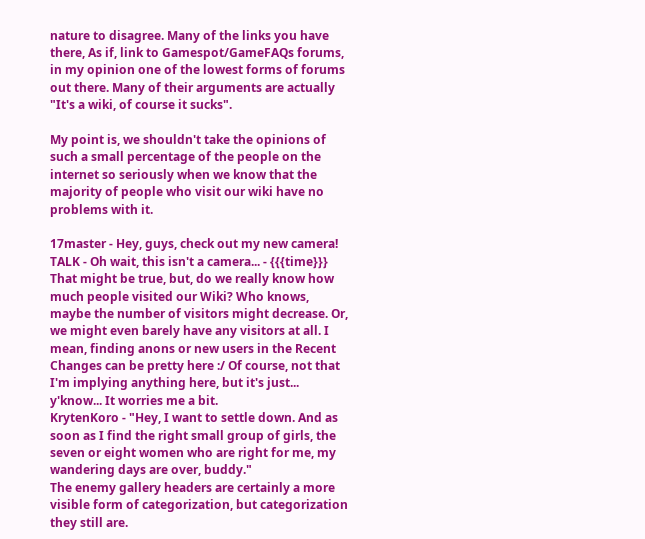nature to disagree. Many of the links you have there, As if, link to Gamespot/GameFAQs forums, in my opinion one of the lowest forms of forums out there. Many of their arguments are actually "It's a wiki, of course it sucks".

My point is, we shouldn't take the opinions of such a small percentage of the people on the internet so seriously when we know that the majority of people who visit our wiki have no problems with it.

17master - Hey, guys, check out my new camera!
TALK - Oh wait, this isn't a camera... - {{{time}}}
That might be true, but, do we really know how much people visited our Wiki? Who knows, maybe the number of visitors might decrease. Or, we might even barely have any visitors at all. I mean, finding anons or new users in the Recent Changes can be pretty here :/ Of course, not that I'm implying anything here, but it's just... y'know... It worries me a bit.
KrytenKoro - "Hey, I want to settle down. And as soon as I find the right small group of girls, the seven or eight women who are right for me, my wandering days are over, buddy."
The enemy gallery headers are certainly a more visible form of categorization, but categorization they still are.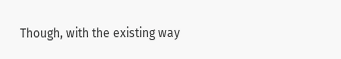Though, with the existing way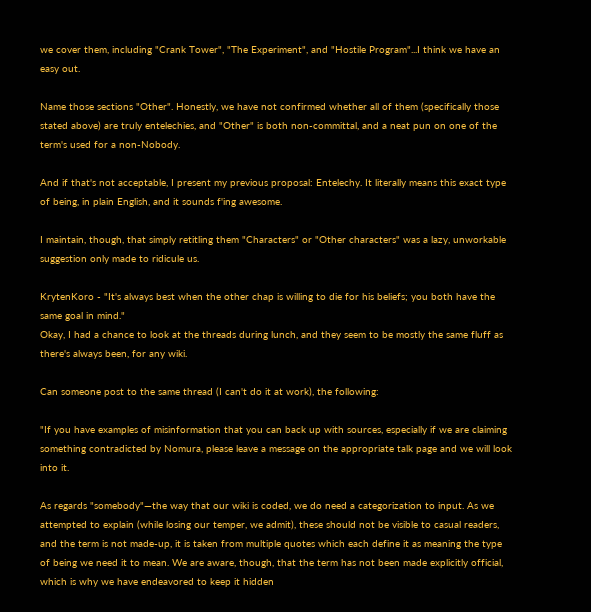we cover them, including "Crank Tower", "The Experiment", and "Hostile Program"...I think we have an easy out.

Name those sections "Other". Honestly, we have not confirmed whether all of them (specifically those stated above) are truly entelechies, and "Other" is both non-committal, and a neat pun on one of the term's used for a non-Nobody.

And if that's not acceptable, I present my previous proposal: Entelechy. It literally means this exact type of being, in plain English, and it sounds f'ing awesome.

I maintain, though, that simply retitling them "Characters" or "Other characters" was a lazy, unworkable suggestion only made to ridicule us.

KrytenKoro - "It's always best when the other chap is willing to die for his beliefs; you both have the same goal in mind."
Okay, I had a chance to look at the threads during lunch, and they seem to be mostly the same fluff as there's always been, for any wiki.

Can someone post to the same thread (I can't do it at work), the following:

"If you have examples of misinformation that you can back up with sources, especially if we are claiming something contradicted by Nomura, please leave a message on the appropriate talk page and we will look into it.

As regards "somebody"—the way that our wiki is coded, we do need a categorization to input. As we attempted to explain (while losing our temper, we admit), these should not be visible to casual readers, and the term is not made-up, it is taken from multiple quotes which each define it as meaning the type of being we need it to mean. We are aware, though, that the term has not been made explicitly official, which is why we have endeavored to keep it hidden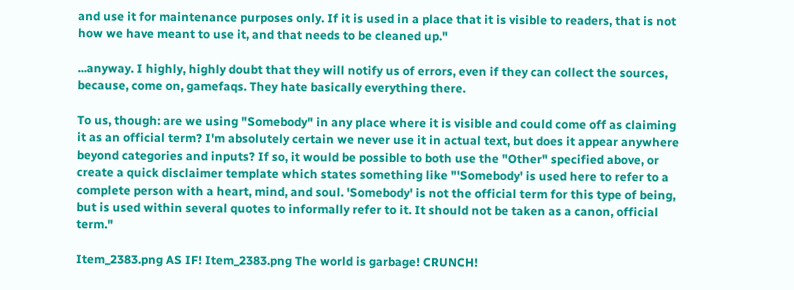and use it for maintenance purposes only. If it is used in a place that it is visible to readers, that is not how we have meant to use it, and that needs to be cleaned up."

...anyway. I highly, highly doubt that they will notify us of errors, even if they can collect the sources, because, come on, gamefaqs. They hate basically everything there.

To us, though: are we using "Somebody" in any place where it is visible and could come off as claiming it as an official term? I'm absolutely certain we never use it in actual text, but does it appear anywhere beyond categories and inputs? If so, it would be possible to both use the "Other" specified above, or create a quick disclaimer template which states something like "'Somebody' is used here to refer to a complete person with a heart, mind, and soul. 'Somebody' is not the official term for this type of being, but is used within several quotes to informally refer to it. It should not be taken as a canon, official term."

Item_2383.png AS IF! Item_2383.png The world is garbage! CRUNCH!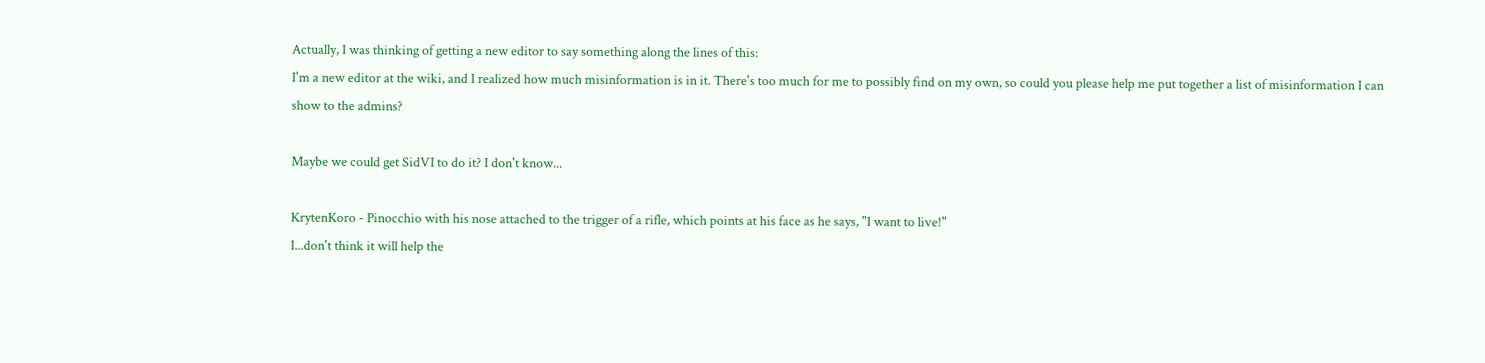Actually, I was thinking of getting a new editor to say something along the lines of this:
I'm a new editor at the wiki, and I realized how much misinformation is in it. There's too much for me to possibly find on my own, so could you please help me put together a list of misinformation I can show to the admins?

Maybe we could get SidVI to do it? I don't know...

KrytenKoro - Pinocchio with his nose attached to the trigger of a rifle, which points at his face as he says, "I want to live!"
I...don't think it will help the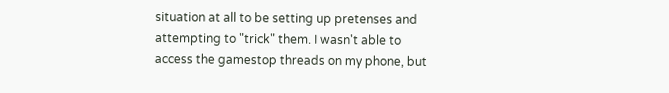situation at all to be setting up pretenses and attempting to "trick" them. I wasn't able to access the gamestop threads on my phone, but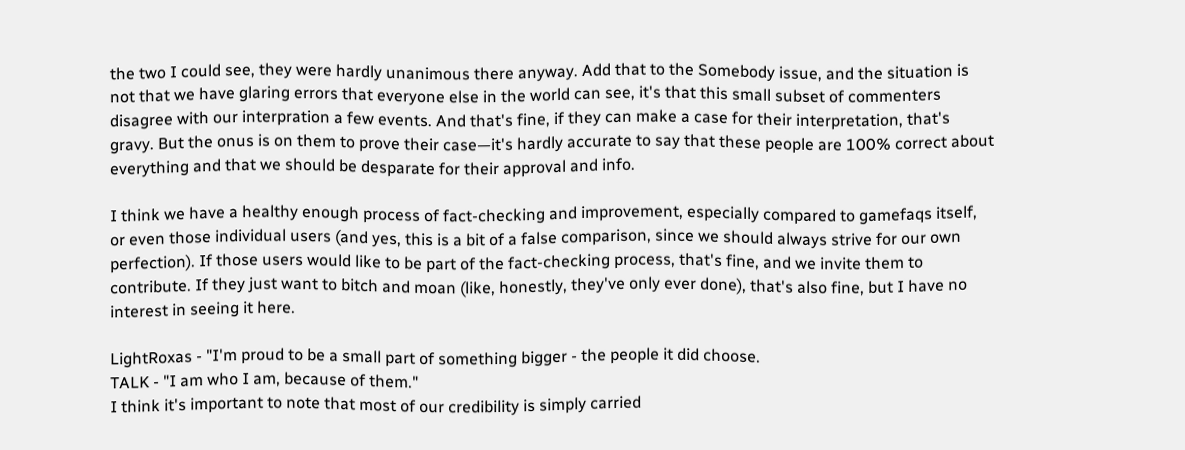the two I could see, they were hardly unanimous there anyway. Add that to the Somebody issue, and the situation is not that we have glaring errors that everyone else in the world can see, it's that this small subset of commenters disagree with our interpration a few events. And that's fine, if they can make a case for their interpretation, that's gravy. But the onus is on them to prove their case—it's hardly accurate to say that these people are 100% correct about everything and that we should be desparate for their approval and info.

I think we have a healthy enough process of fact-checking and improvement, especially compared to gamefaqs itself, or even those individual users (and yes, this is a bit of a false comparison, since we should always strive for our own perfection). If those users would like to be part of the fact-checking process, that's fine, and we invite them to contribute. If they just want to bitch and moan (like, honestly, they've only ever done), that's also fine, but I have no interest in seeing it here.

LightRoxas - "I'm proud to be a small part of something bigger - the people it did choose.
TALK - "I am who I am, because of them."
I think it's important to note that most of our credibility is simply carried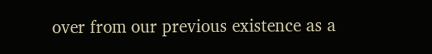over from our previous existence as a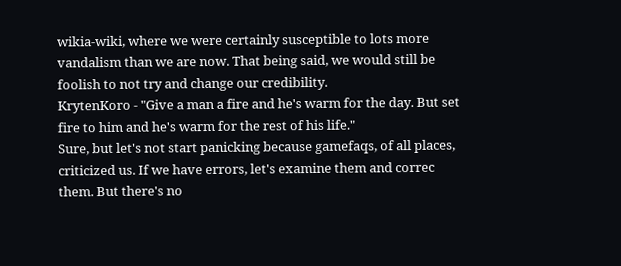wikia-wiki, where we were certainly susceptible to lots more vandalism than we are now. That being said, we would still be foolish to not try and change our credibility.
KrytenKoro - "Give a man a fire and he's warm for the day. But set fire to him and he's warm for the rest of his life."
Sure, but let's not start panicking because gamefaqs, of all places, criticized us. If we have errors, let's examine them and correc them. But there's no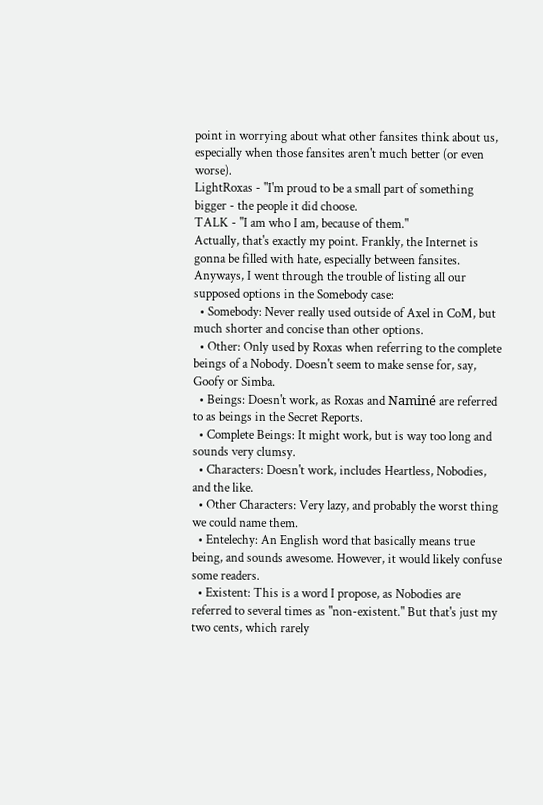point in worrying about what other fansites think about us, especially when those fansites aren't much better (or even worse).
LightRoxas - "I'm proud to be a small part of something bigger - the people it did choose.
TALK - "I am who I am, because of them."
Actually, that's exactly my point. Frankly, the Internet is gonna be filled with hate, especially between fansites. Anyways, I went through the trouble of listing all our supposed options in the Somebody case:
  • Somebody: Never really used outside of Axel in CoM, but much shorter and concise than other options.
  • Other: Only used by Roxas when referring to the complete beings of a Nobody. Doesn't seem to make sense for, say, Goofy or Simba.
  • Beings: Doesn't work, as Roxas and Naminé are referred to as beings in the Secret Reports.
  • Complete Beings: It might work, but is way too long and sounds very clumsy.
  • Characters: Doesn't work, includes Heartless, Nobodies, and the like.
  • Other Characters: Very lazy, and probably the worst thing we could name them.
  • Entelechy: An English word that basically means true being, and sounds awesome. However, it would likely confuse some readers.
  • Existent: This is a word I propose, as Nobodies are referred to several times as "non-existent." But that's just my two cents, which rarely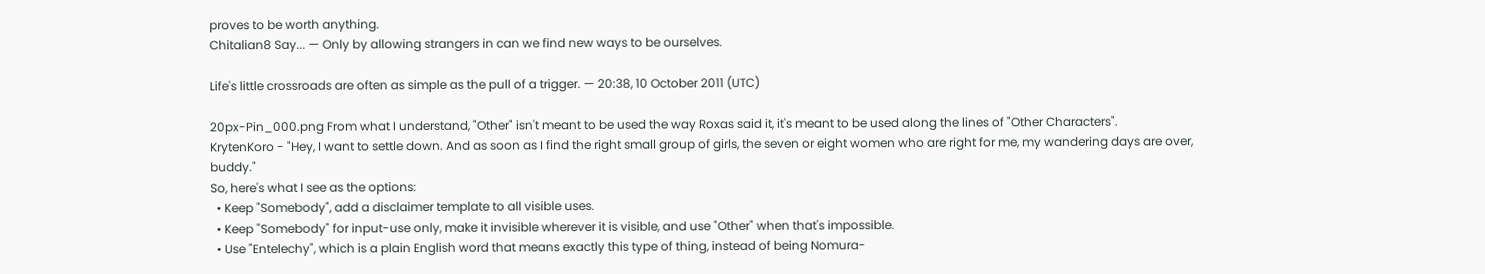proves to be worth anything.
Chitalian8 Say... — Only by allowing strangers in can we find new ways to be ourselves.

Life's little crossroads are often as simple as the pull of a trigger. — 20:38, 10 October 2011 (UTC)

20px-Pin_000.png From what I understand, "Other" isn't meant to be used the way Roxas said it, it's meant to be used along the lines of "Other Characters".
KrytenKoro - "Hey, I want to settle down. And as soon as I find the right small group of girls, the seven or eight women who are right for me, my wandering days are over, buddy."
So, here's what I see as the options:
  • Keep "Somebody", add a disclaimer template to all visible uses.
  • Keep "Somebody" for input-use only, make it invisible wherever it is visible, and use "Other" when that's impossible.
  • Use "Entelechy", which is a plain English word that means exactly this type of thing, instead of being Nomura-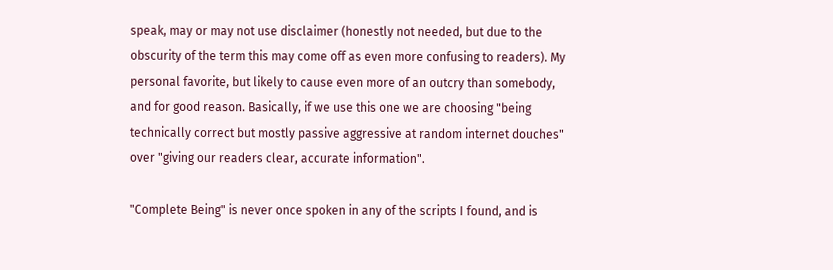speak, may or may not use disclaimer (honestly not needed, but due to the obscurity of the term this may come off as even more confusing to readers). My personal favorite, but likely to cause even more of an outcry than somebody, and for good reason. Basically, if we use this one we are choosing "being technically correct but mostly passive aggressive at random internet douches" over "giving our readers clear, accurate information".

"Complete Being" is never once spoken in any of the scripts I found, and is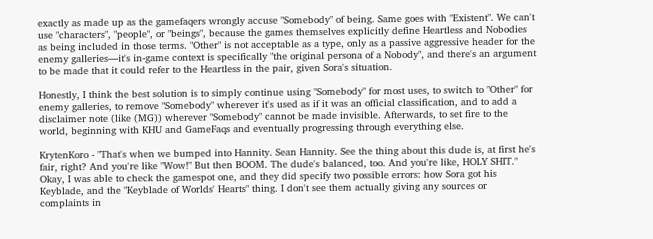exactly as made up as the gamefaqers wrongly accuse "Somebody" of being. Same goes with "Existent". We can't use "characters", "people", or "beings", because the games themselves explicitly define Heartless and Nobodies as being included in those terms. "Other" is not acceptable as a type, only as a passive aggressive header for the enemy galleries—it's in-game context is specifically "the original persona of a Nobody", and there's an argument to be made that it could refer to the Heartless in the pair, given Sora's situation.

Honestly, I think the best solution is to simply continue using "Somebody" for most uses, to switch to "Other" for enemy galleries, to remove "Somebody" wherever it's used as if it was an official classification, and to add a disclaimer note (like (MG)) wherever "Somebody" cannot be made invisible. Afterwards, to set fire to the world, beginning with KHU and GameFaqs and eventually progressing through everything else.

KrytenKoro - "That's when we bumped into Hannity. Sean Hannity. See the thing about this dude is, at first he's fair, right? And you're like "Wow!" But then BOOM. The dude's balanced, too. And you're like, HOLY SHIT."
Okay, I was able to check the gamespot one, and they did specify two possible errors: how Sora got his Keyblade, and the "Keyblade of Worlds' Hearts" thing. I don't see them actually giving any sources or complaints in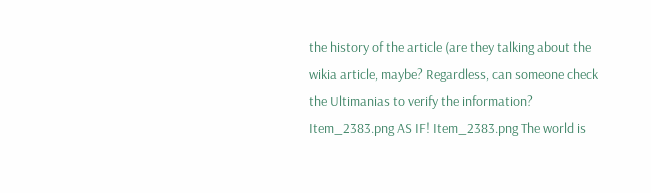the history of the article (are they talking about the wikia article, maybe? Regardless, can someone check the Ultimanias to verify the information?
Item_2383.png AS IF! Item_2383.png The world is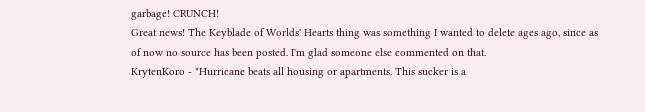garbage! CRUNCH!
Great news! The Keyblade of Worlds' Hearts thing was something I wanted to delete ages ago, since as of now no source has been posted. I'm glad someone else commented on that.
KrytenKoro - "Hurricane beats all housing or apartments. This sucker is a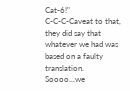Cat-6!"
C-C-C-Caveat to that, they did say that whatever we had was based on a faulty translation. Soooo...we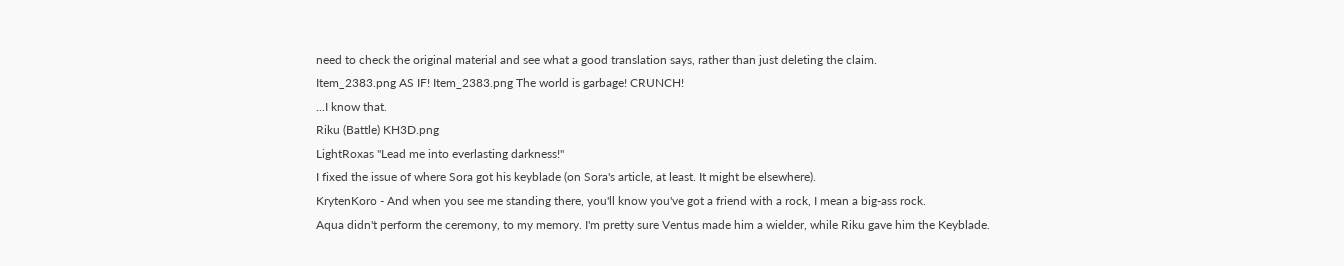need to check the original material and see what a good translation says, rather than just deleting the claim.
Item_2383.png AS IF! Item_2383.png The world is garbage! CRUNCH!
...I know that.
Riku (Battle) KH3D.png
LightRoxas "Lead me into everlasting darkness!"
I fixed the issue of where Sora got his keyblade (on Sora's article, at least. It might be elsewhere).
KrytenKoro - And when you see me standing there, you'll know you've got a friend with a rock, I mean a big-ass rock.
Aqua didn't perform the ceremony, to my memory. I'm pretty sure Ventus made him a wielder, while Riku gave him the Keyblade.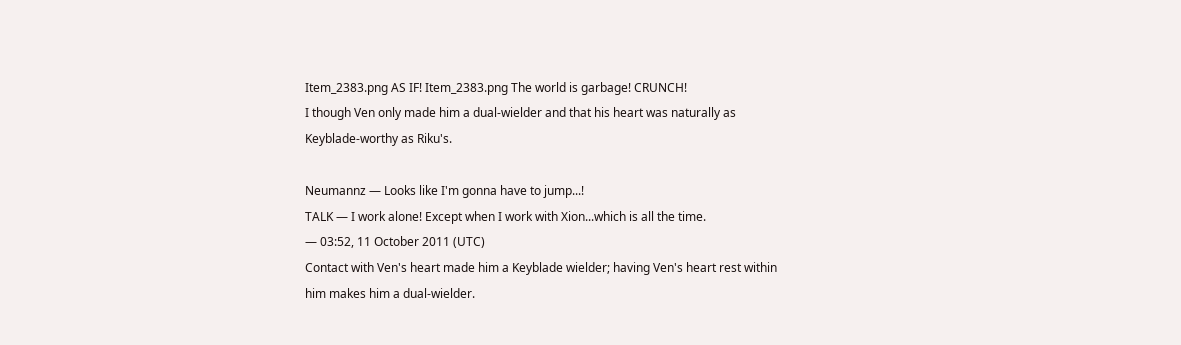Item_2383.png AS IF! Item_2383.png The world is garbage! CRUNCH!
I though Ven only made him a dual-wielder and that his heart was naturally as Keyblade-worthy as Riku's.

Neumannz — Looks like I'm gonna have to jump...!
TALK — I work alone! Except when I work with Xion...which is all the time.
— 03:52, 11 October 2011 (UTC)
Contact with Ven's heart made him a Keyblade wielder; having Ven's heart rest within him makes him a dual-wielder.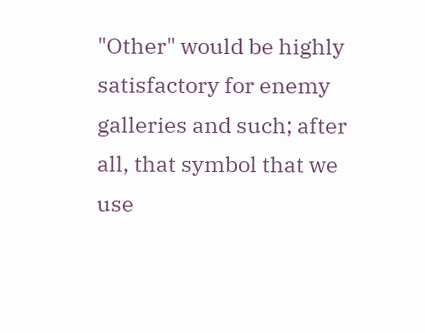"Other" would be highly satisfactory for enemy galleries and such; after all, that symbol that we use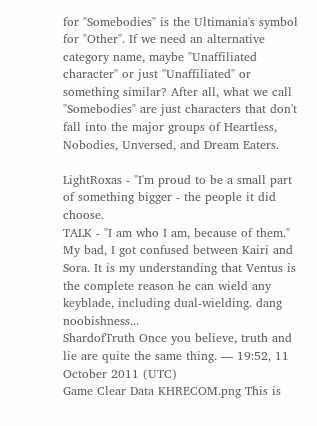for "Somebodies" is the Ultimania's symbol for "Other". If we need an alternative category name, maybe "Unaffiliated character" or just "Unaffiliated" or something similar? After all, what we call "Somebodies" are just characters that don't fall into the major groups of Heartless, Nobodies, Unversed, and Dream Eaters.

LightRoxas - "I'm proud to be a small part of something bigger - the people it did choose.
TALK - "I am who I am, because of them."
My bad, I got confused between Kairi and Sora. It is my understanding that Ventus is the complete reason he can wield any keyblade, including dual-wielding. dang noobishness...
ShardofTruth Once you believe, truth and lie are quite the same thing. — 19:52, 11 October 2011 (UTC)
Game Clear Data KHRECOM.png This is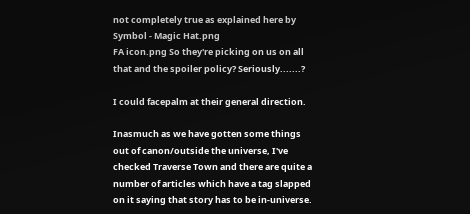not completely true as explained here by
Symbol - Magic Hat.png
FA icon.png So they're picking on us on all that and the spoiler policy? Seriously.......?

I could facepalm at their general direction.

Inasmuch as we have gotten some things out of canon/outside the universe, I've checked Traverse Town and there are quite a number of articles which have a tag slapped on it saying that story has to be in-universe.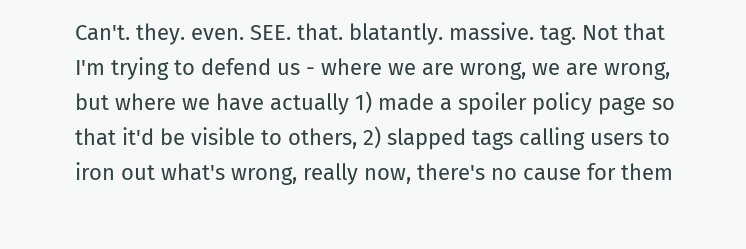Can't. they. even. SEE. that. blatantly. massive. tag. Not that I'm trying to defend us - where we are wrong, we are wrong, but where we have actually 1) made a spoiler policy page so that it'd be visible to others, 2) slapped tags calling users to iron out what's wrong, really now, there's no cause for them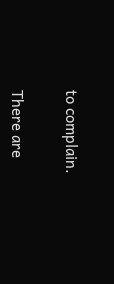to complain.

There are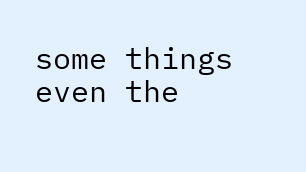some things even the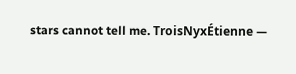stars cannot tell me. TroisNyxÉtienne —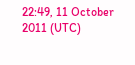22:49, 11 October 2011 (UTC)